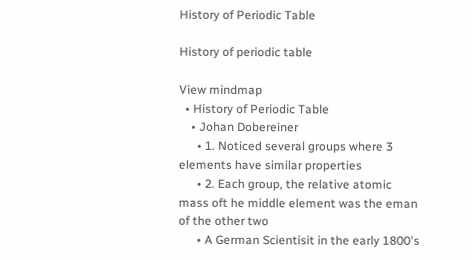History of Periodic Table

History of periodic table

View mindmap
  • History of Periodic Table
    • Johan Dobereiner
      • 1. Noticed several groups where 3 elements have similar properties
      • 2. Each group, the relative atomic mass oft he middle element was the eman of the other two
      • A German Scientisit in the early 1800's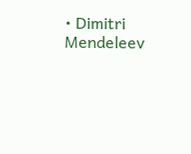• Dimitri Mendeleev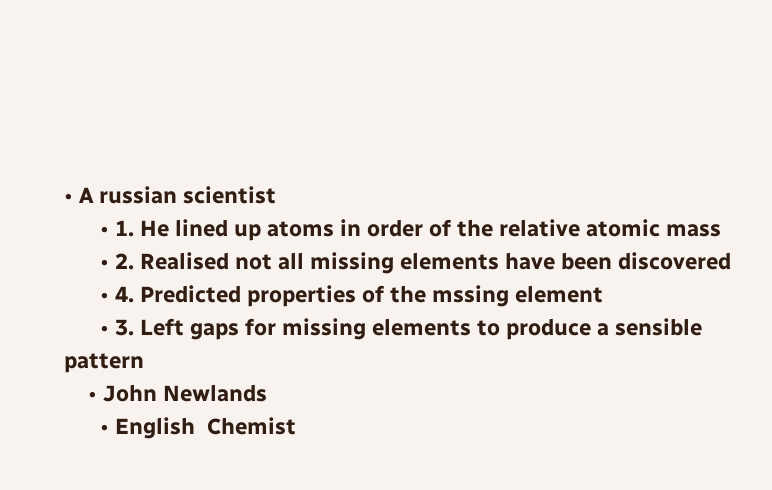• A russian scientist
      • 1. He lined up atoms in order of the relative atomic mass
      • 2. Realised not all missing elements have been discovered
      • 4. Predicted properties of the mssing element
      • 3. Left gaps for missing elements to produce a sensible pattern
    • John Newlands
      • English  Chemist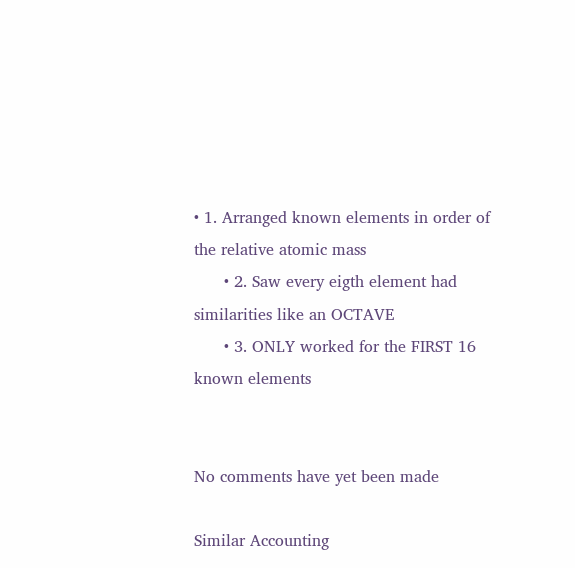• 1. Arranged known elements in order of the relative atomic mass
      • 2. Saw every eigth element had similarities like an OCTAVE
      • 3. ONLY worked for the FIRST 16 known elements


No comments have yet been made

Similar Accounting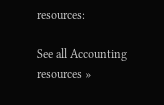resources:

See all Accounting resources »